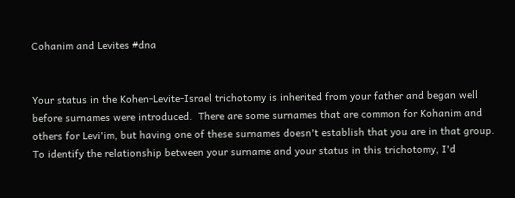Cohanim and Levites #dna


Your status in the Kohen-Levite-Israel trichotomy is inherited from your father and began well before surnames were introduced.  There are some surnames that are common for Kohanim and others for Levi'im, but having one of these surnames doesn't establish that you are in that group.
To identify the relationship between your surname and your status in this trichotomy, I'd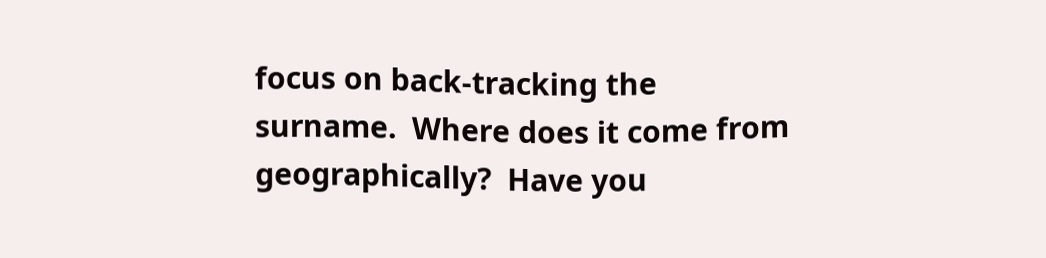focus on back-tracking the surname.  Where does it come from geographically?  Have you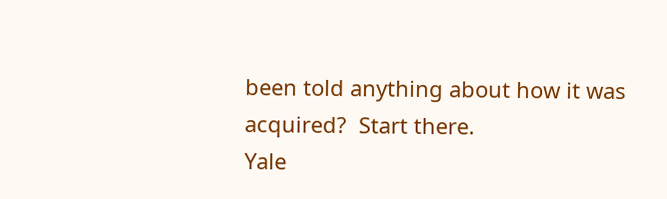been told anything about how it was acquired?  Start there.
Yale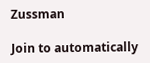Zussman

Join to automatically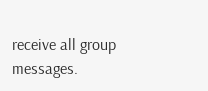receive all group messages.